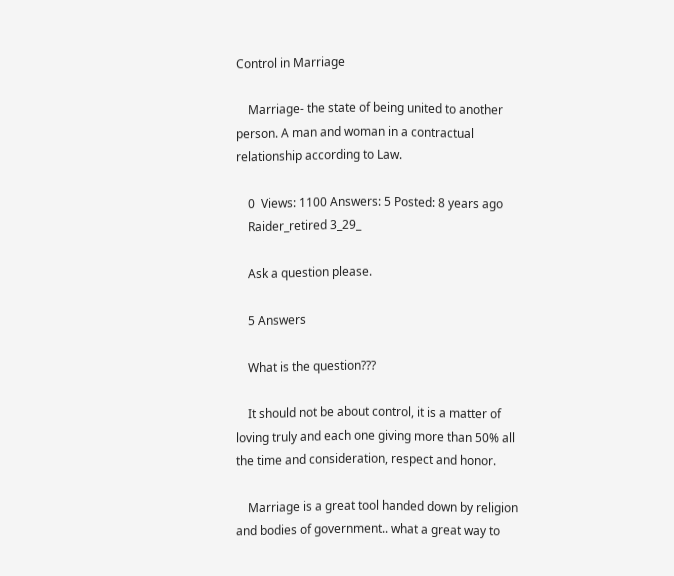Control in Marriage

    Marriage- the state of being united to another person. A man and woman in a contractual relationship according to Law.

    0  Views: 1100 Answers: 5 Posted: 8 years ago
    Raider_retired 3_29_

    Ask a question please.

    5 Answers

    What is the question???

    It should not be about control, it is a matter of loving truly and each one giving more than 50% all the time and consideration, respect and honor.

    Marriage is a great tool handed down by religion and bodies of government.. what a great way to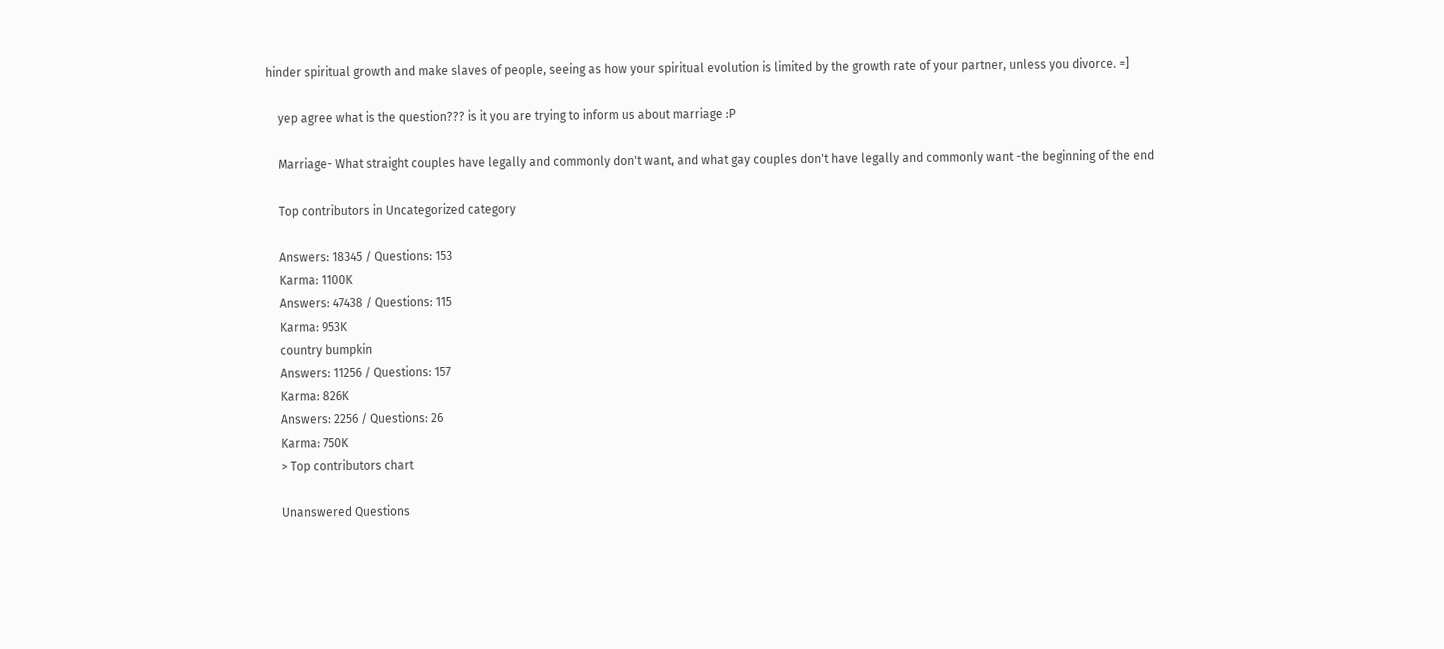hinder spiritual growth and make slaves of people, seeing as how your spiritual evolution is limited by the growth rate of your partner, unless you divorce. =]

    yep agree what is the question??? is it you are trying to inform us about marriage :P

    Marriage- What straight couples have legally and commonly don't want, and what gay couples don't have legally and commonly want -the beginning of the end

    Top contributors in Uncategorized category

    Answers: 18345 / Questions: 153
    Karma: 1100K
    Answers: 47438 / Questions: 115
    Karma: 953K
    country bumpkin
    Answers: 11256 / Questions: 157
    Karma: 826K
    Answers: 2256 / Questions: 26
    Karma: 750K
    > Top contributors chart

    Unanswered Questions